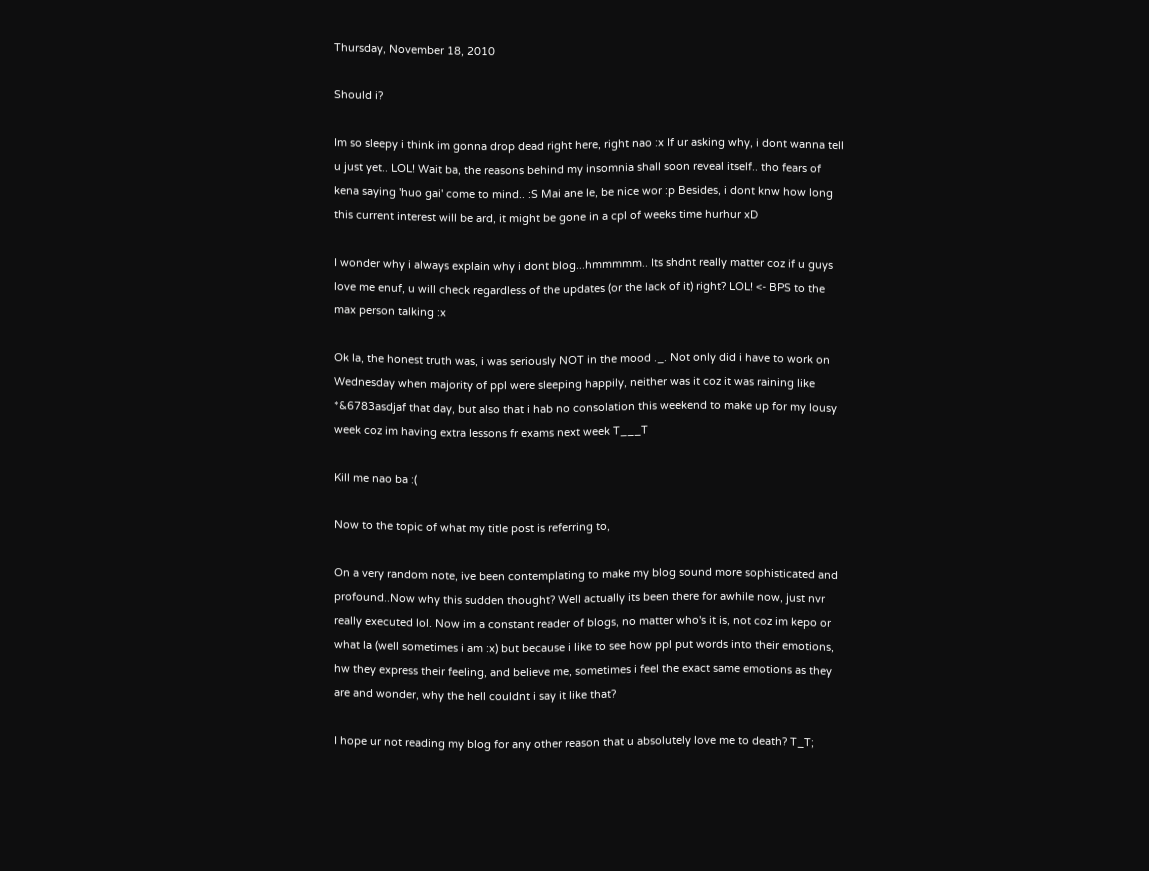Thursday, November 18, 2010

Should i?

Im so sleepy i think im gonna drop dead right here, right nao :x If ur asking why, i dont wanna tell u just yet.. LOL! Wait ba, the reasons behind my insomnia shall soon reveal itself.. tho fears of kena saying 'huo gai' come to mind.. :S Mai ane le, be nice wor :p Besides, i dont knw how long this current interest will be ard, it might be gone in a cpl of weeks time hurhur xD

I wonder why i always explain why i dont blog...hmmmmm.. Its shdnt really matter coz if u guys love me enuf, u will check regardless of the updates (or the lack of it) right? LOL! <- BPS to the max person talking :x

Ok la, the honest truth was, i was seriously NOT in the mood ._. Not only did i have to work on Wednesday when majority of ppl were sleeping happily, neither was it coz it was raining like *&6783asdjaf that day, but also that i hab no consolation this weekend to make up for my lousy week coz im having extra lessons fr exams next week T___T

Kill me nao ba :(

Now to the topic of what my title post is referring to,

On a very random note, ive been contemplating to make my blog sound more sophisticated and profound..Now why this sudden thought? Well actually its been there for awhile now, just nvr really executed lol. Now im a constant reader of blogs, no matter who's it is, not coz im kepo or what la (well sometimes i am :x) but because i like to see how ppl put words into their emotions, hw they express their feeling, and believe me, sometimes i feel the exact same emotions as they are and wonder, why the hell couldnt i say it like that?

I hope ur not reading my blog for any other reason that u absolutely love me to death? T_T;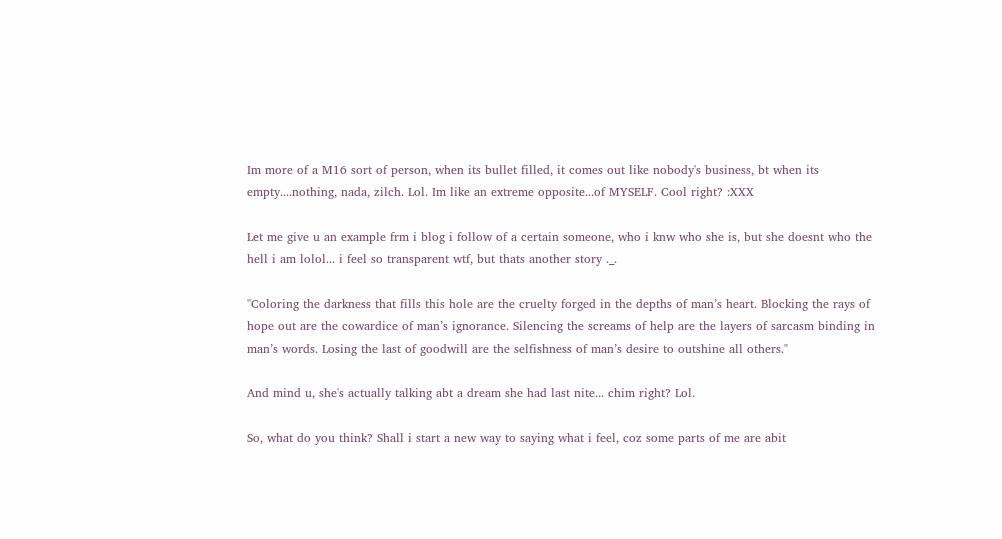Im more of a M16 sort of person, when its bullet filled, it comes out like nobody's business, bt when its empty....nothing, nada, zilch. Lol. Im like an extreme opposite...of MYSELF. Cool right? :XXX

Let me give u an example frm i blog i follow of a certain someone, who i knw who she is, but she doesnt who the hell i am lolol... i feel so transparent wtf, but thats another story ._.

"Coloring the darkness that fills this hole are the cruelty forged in the depths of man’s heart. Blocking the rays of hope out are the cowardice of man’s ignorance. Silencing the screams of help are the layers of sarcasm binding in man’s words. Losing the last of goodwill are the selfishness of man’s desire to outshine all others."

And mind u, she's actually talking abt a dream she had last nite... chim right? Lol.

So, what do you think? Shall i start a new way to saying what i feel, coz some parts of me are abit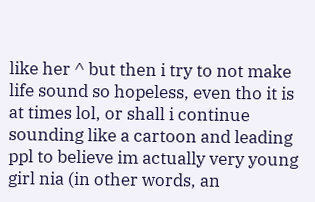like her ^ but then i try to not make life sound so hopeless, even tho it is at times lol, or shall i continue sounding like a cartoon and leading ppl to believe im actually very young girl nia (in other words, an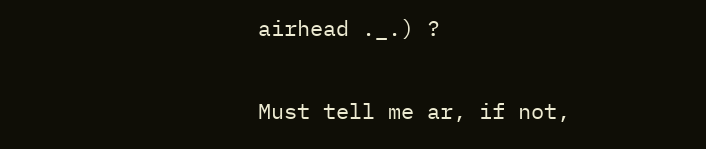airhead ._.) ?

Must tell me ar, if not,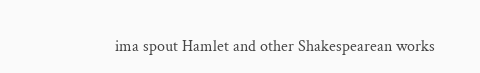ima spout Hamlet and other Shakespearean works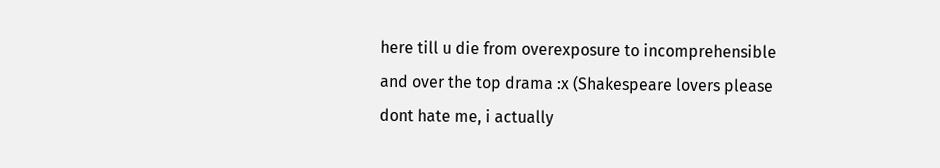here till u die from overexposure to incomprehensible and over the top drama :x (Shakespeare lovers please dont hate me, i actually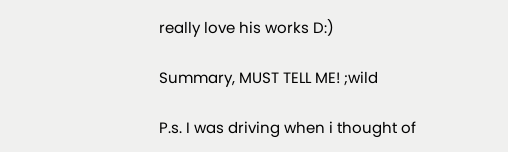really love his works D:)

Summary, MUST TELL ME! ;wild

P.s. I was driving when i thought of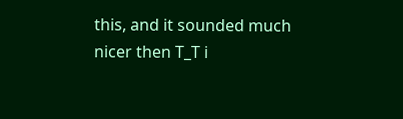this, and it sounded much nicer then T_T i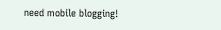need mobile blogging!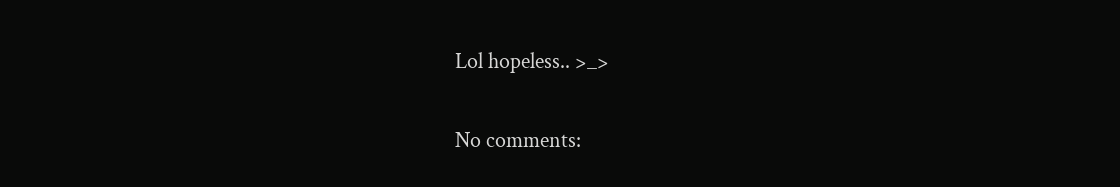Lol hopeless.. >_>

No comments: